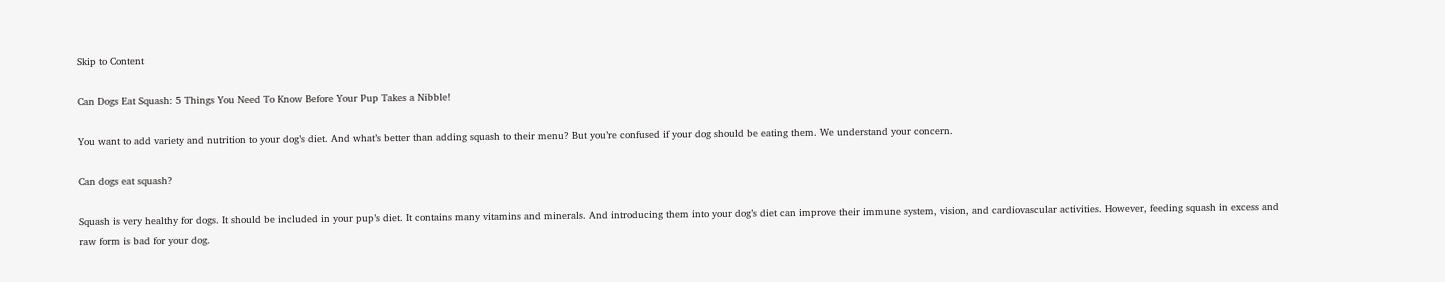Skip to Content

Can Dogs Eat Squash: 5 Things You Need To Know Before Your Pup Takes a Nibble!

You want to add variety and nutrition to your dog’s diet. And what’s better than adding squash to their menu? But you’re confused if your dog should be eating them. We understand your concern.

Can dogs eat squash?

Squash is very healthy for dogs. It should be included in your pup’s diet. It contains many vitamins and minerals. And introducing them into your dog’s diet can improve their immune system, vision, and cardiovascular activities. However, feeding squash in excess and raw form is bad for your dog.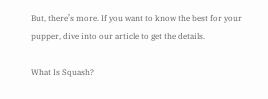But, there’s more. If you want to know the best for your pupper, dive into our article to get the details.

What Is Squash?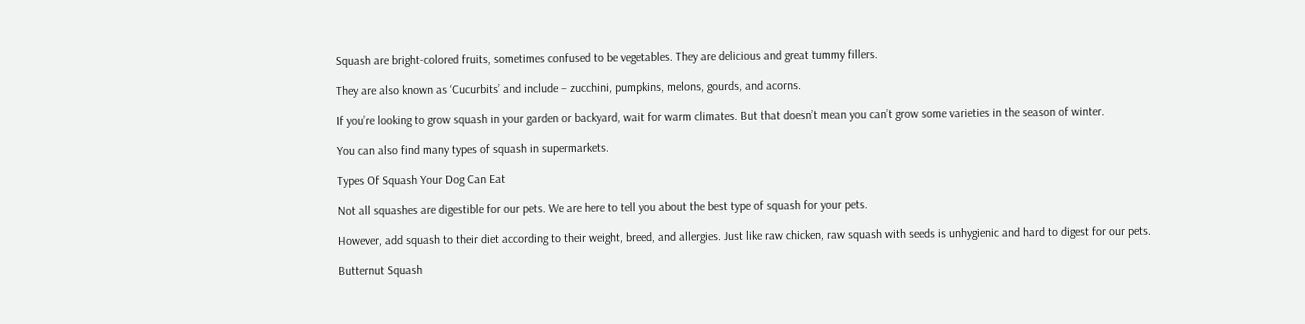Squash are bright-colored fruits, sometimes confused to be vegetables. They are delicious and great tummy fillers.

They are also known as ‘Cucurbits’ and include – zucchini, pumpkins, melons, gourds, and acorns.

If you’re looking to grow squash in your garden or backyard, wait for warm climates. But that doesn’t mean you can’t grow some varieties in the season of winter.

You can also find many types of squash in supermarkets.

Types Of Squash Your Dog Can Eat

Not all squashes are digestible for our pets. We are here to tell you about the best type of squash for your pets.

However, add squash to their diet according to their weight, breed, and allergies. Just like raw chicken, raw squash with seeds is unhygienic and hard to digest for our pets.

Butternut Squash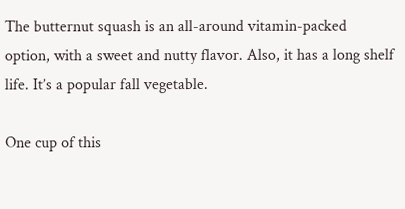The butternut squash is an all-around vitamin-packed option, with a sweet and nutty flavor. Also, it has a long shelf life. It’s a popular fall vegetable.

One cup of this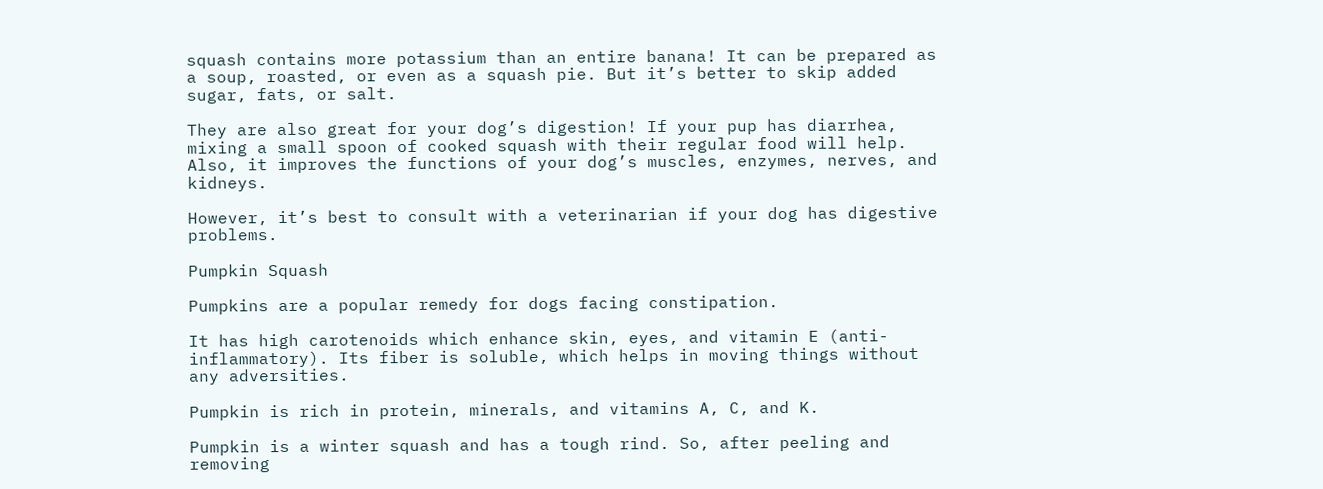squash contains more potassium than an entire banana! It can be prepared as a soup, roasted, or even as a squash pie. But it’s better to skip added sugar, fats, or salt.

They are also great for your dog’s digestion! If your pup has diarrhea, mixing a small spoon of cooked squash with their regular food will help. Also, it improves the functions of your dog’s muscles, enzymes, nerves, and kidneys.

However, it’s best to consult with a veterinarian if your dog has digestive problems.

Pumpkin Squash

Pumpkins are a popular remedy for dogs facing constipation.

It has high carotenoids which enhance skin, eyes, and vitamin E (anti-inflammatory). Its fiber is soluble, which helps in moving things without any adversities.

Pumpkin is rich in protein, minerals, and vitamins A, C, and K.

Pumpkin is a winter squash and has a tough rind. So, after peeling and removing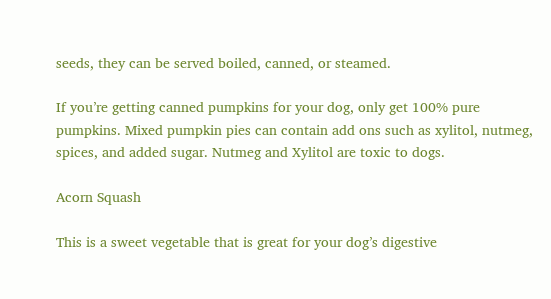seeds, they can be served boiled, canned, or steamed.

If you’re getting canned pumpkins for your dog, only get 100% pure pumpkins. Mixed pumpkin pies can contain add ons such as xylitol, nutmeg, spices, and added sugar. Nutmeg and Xylitol are toxic to dogs.

Acorn Squash

This is a sweet vegetable that is great for your dog’s digestive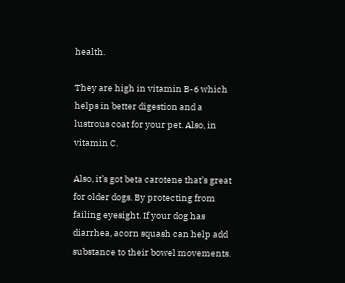health.

They are high in vitamin B-6 which helps in better digestion and a lustrous coat for your pet. Also, in vitamin C.

Also, it’s got beta carotene that’s great for older dogs. By protecting from failing eyesight. If your dog has diarrhea, acorn squash can help add substance to their bowel movements.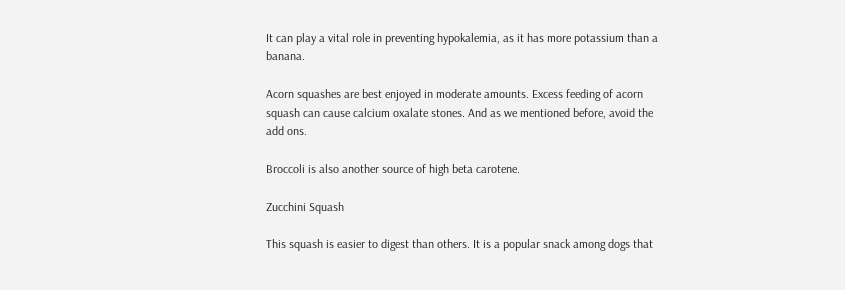It can play a vital role in preventing hypokalemia, as it has more potassium than a banana.

Acorn squashes are best enjoyed in moderate amounts. Excess feeding of acorn squash can cause calcium oxalate stones. And as we mentioned before, avoid the add ons.

Broccoli is also another source of high beta carotene.

Zucchini Squash

This squash is easier to digest than others. It is a popular snack among dogs that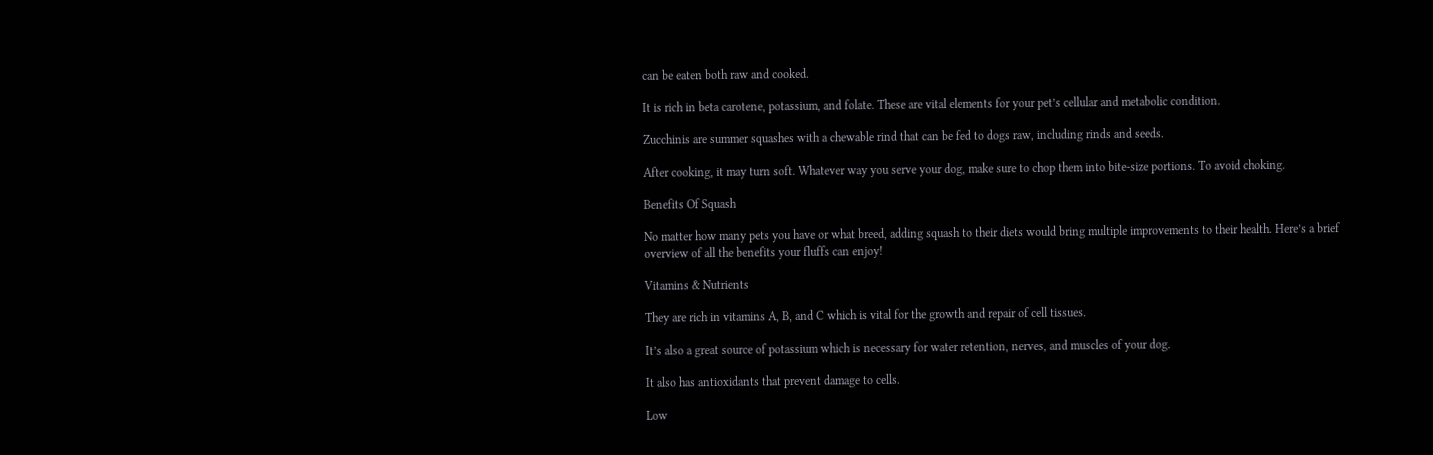can be eaten both raw and cooked.

It is rich in beta carotene, potassium, and folate. These are vital elements for your pet’s cellular and metabolic condition.

Zucchinis are summer squashes with a chewable rind that can be fed to dogs raw, including rinds and seeds.

After cooking, it may turn soft. Whatever way you serve your dog, make sure to chop them into bite-size portions. To avoid choking.

Benefits Of Squash

No matter how many pets you have or what breed, adding squash to their diets would bring multiple improvements to their health. Here’s a brief overview of all the benefits your fluffs can enjoy!

Vitamins & Nutrients

They are rich in vitamins A, B, and C which is vital for the growth and repair of cell tissues.

It’s also a great source of potassium which is necessary for water retention, nerves, and muscles of your dog.

It also has antioxidants that prevent damage to cells.

Low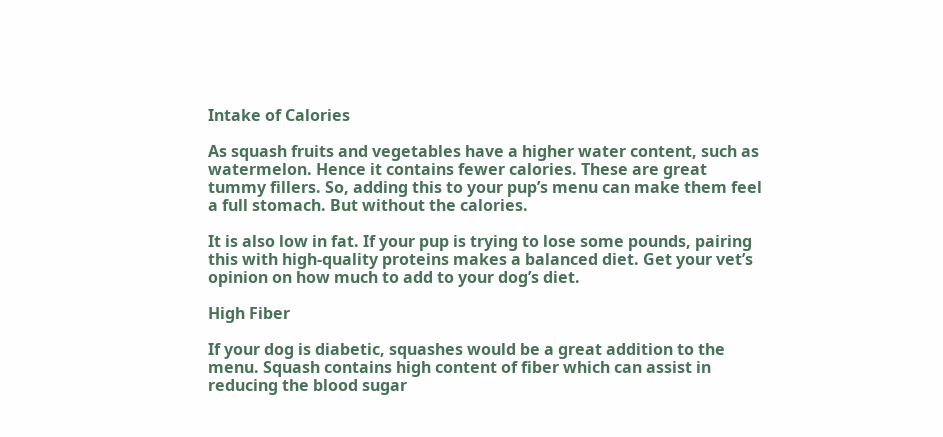Intake of Calories

As squash fruits and vegetables have a higher water content, such as watermelon. Hence it contains fewer calories. These are great tummy fillers. So, adding this to your pup’s menu can make them feel a full stomach. But without the calories.

It is also low in fat. If your pup is trying to lose some pounds, pairing this with high-quality proteins makes a balanced diet. Get your vet’s opinion on how much to add to your dog’s diet.

High Fiber

If your dog is diabetic, squashes would be a great addition to the menu. Squash contains high content of fiber which can assist in reducing the blood sugar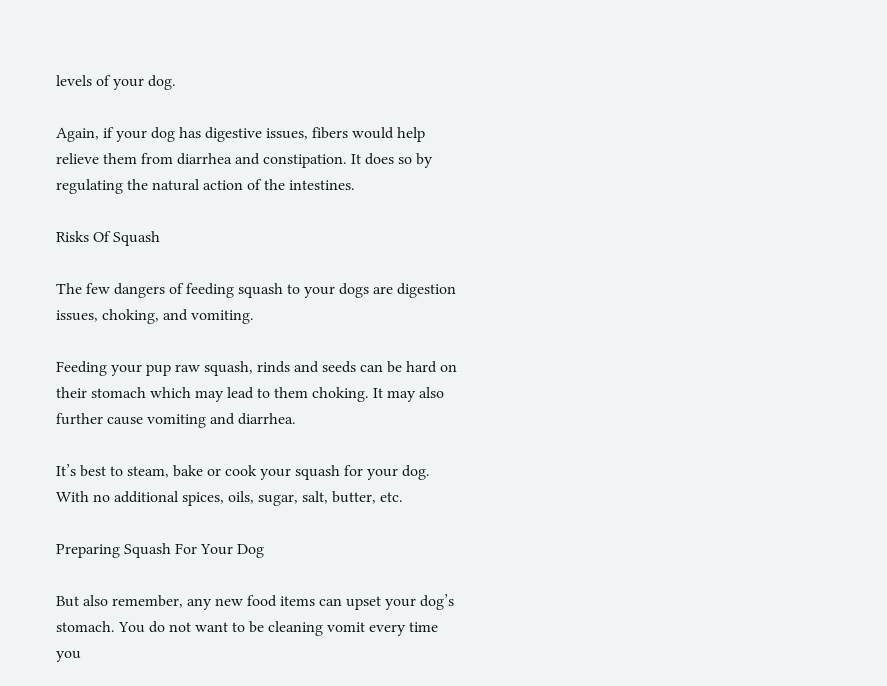levels of your dog.

Again, if your dog has digestive issues, fibers would help relieve them from diarrhea and constipation. It does so by regulating the natural action of the intestines.

Risks Of Squash

The few dangers of feeding squash to your dogs are digestion issues, choking, and vomiting.

Feeding your pup raw squash, rinds and seeds can be hard on their stomach which may lead to them choking. It may also further cause vomiting and diarrhea.

It’s best to steam, bake or cook your squash for your dog. With no additional spices, oils, sugar, salt, butter, etc.

Preparing Squash For Your Dog

But also remember, any new food items can upset your dog’s stomach. You do not want to be cleaning vomit every time you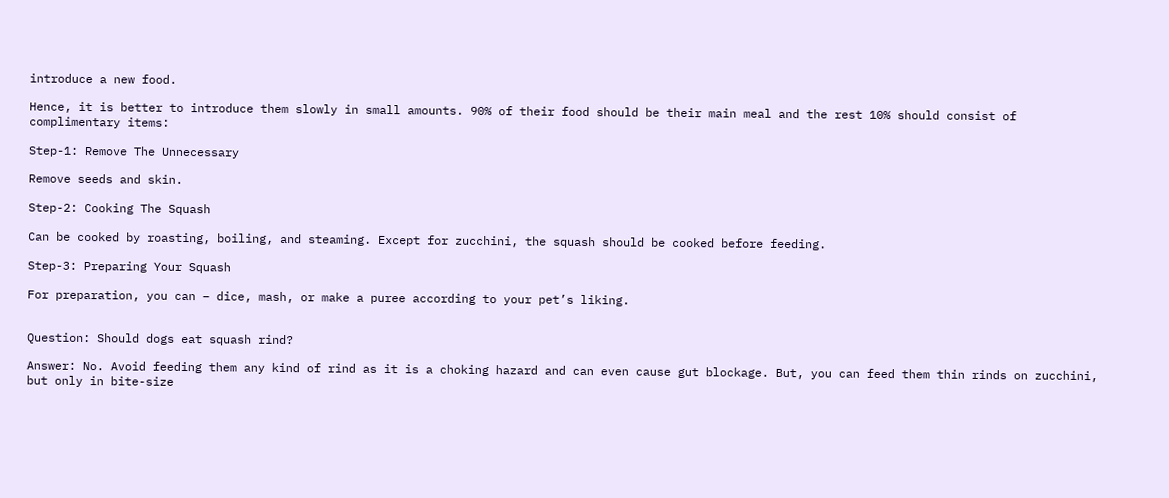introduce a new food.

Hence, it is better to introduce them slowly in small amounts. 90% of their food should be their main meal and the rest 10% should consist of complimentary items:

Step-1: Remove The Unnecessary

Remove seeds and skin.

Step-2: Cooking The Squash

Can be cooked by roasting, boiling, and steaming. Except for zucchini, the squash should be cooked before feeding.

Step-3: Preparing Your Squash

For preparation, you can – dice, mash, or make a puree according to your pet’s liking.


Question: Should dogs eat squash rind?

Answer: No. Avoid feeding them any kind of rind as it is a choking hazard and can even cause gut blockage. But, you can feed them thin rinds on zucchini, but only in bite-size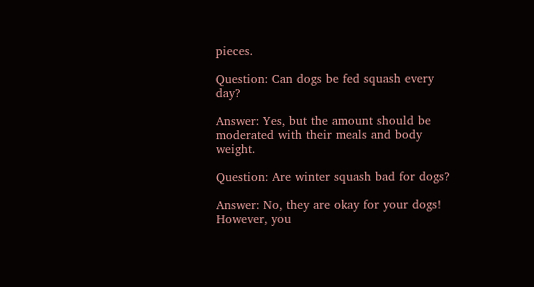pieces.

Question: Can dogs be fed squash every day?

Answer: Yes, but the amount should be moderated with their meals and body weight.

Question: Are winter squash bad for dogs?

Answer: No, they are okay for your dogs! However, you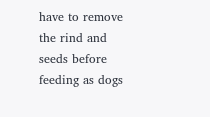have to remove the rind and seeds before feeding as dogs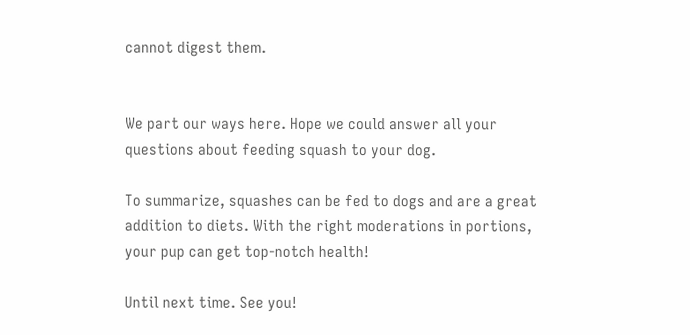cannot digest them.


We part our ways here. Hope we could answer all your questions about feeding squash to your dog.

To summarize, squashes can be fed to dogs and are a great addition to diets. With the right moderations in portions, your pup can get top-notch health!

Until next time. See you!